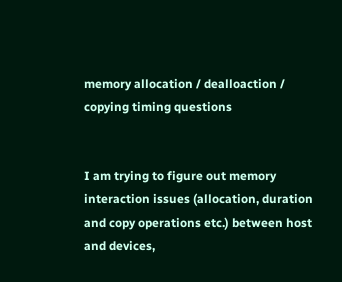memory allocation / dealloaction / copying timing questions


I am trying to figure out memory interaction issues (allocation, duration and copy operations etc.) between host and devices,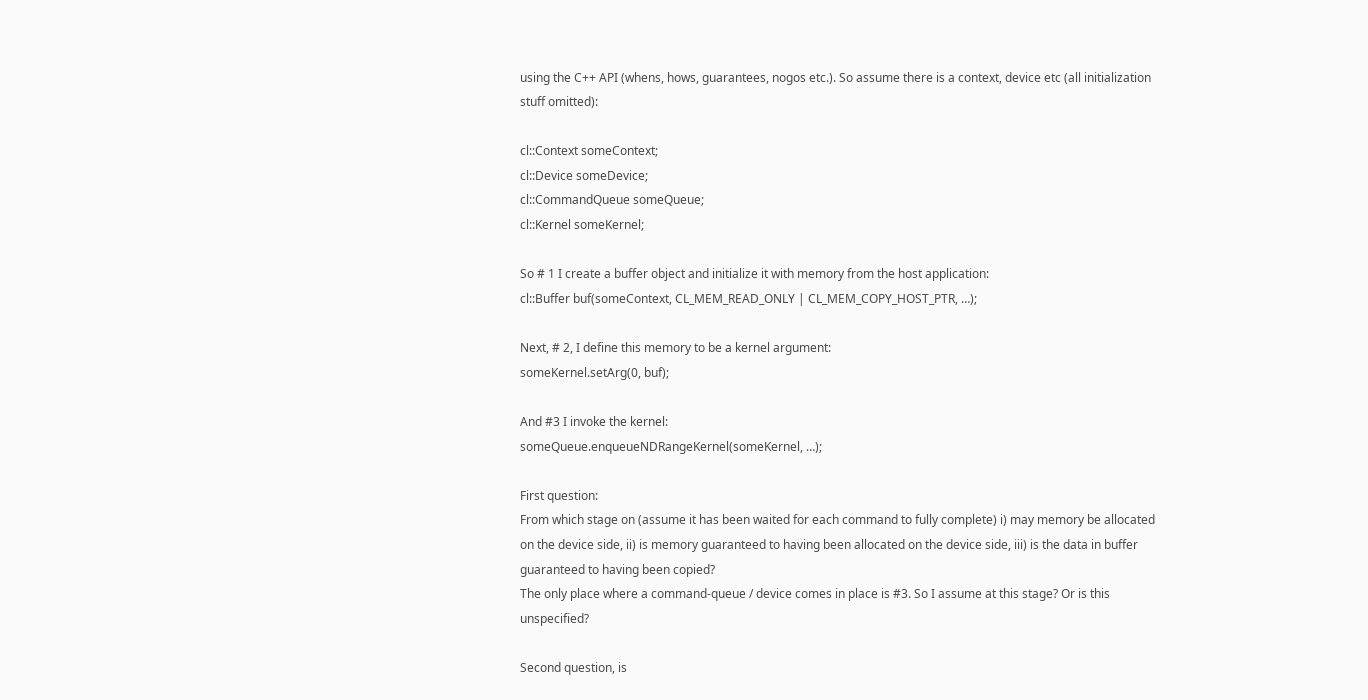using the C++ API (whens, hows, guarantees, nogos etc.). So assume there is a context, device etc (all initialization stuff omitted):

cl::Context someContext;
cl::Device someDevice;
cl::CommandQueue someQueue;
cl::Kernel someKernel;

So # 1 I create a buffer object and initialize it with memory from the host application:
cl::Buffer buf(someContext, CL_MEM_READ_ONLY | CL_MEM_COPY_HOST_PTR, …);

Next, # 2, I define this memory to be a kernel argument:
someKernel.setArg(0, buf);

And #3 I invoke the kernel:
someQueue.enqueueNDRangeKernel(someKernel, …);

First question:
From which stage on (assume it has been waited for each command to fully complete) i) may memory be allocated on the device side, ii) is memory guaranteed to having been allocated on the device side, iii) is the data in buffer guaranteed to having been copied?
The only place where a command-queue / device comes in place is #3. So I assume at this stage? Or is this unspecified?

Second question, is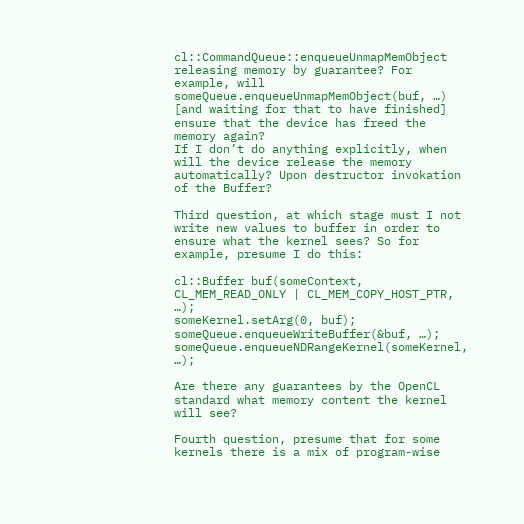cl::CommandQueue::enqueueUnmapMemObject releasing memory by guarantee? For example, will
someQueue.enqueueUnmapMemObject(buf, …)
[and waiting for that to have finished] ensure that the device has freed the memory again?
If I don’t do anything explicitly, when will the device release the memory automatically? Upon destructor invokation of the Buffer?

Third question, at which stage must I not write new values to buffer in order to ensure what the kernel sees? So for example, presume I do this:

cl::Buffer buf(someContext, CL_MEM_READ_ONLY | CL_MEM_COPY_HOST_PTR, …);
someKernel.setArg(0, buf);
someQueue.enqueueWriteBuffer(&buf, …);
someQueue.enqueueNDRangeKernel(someKernel, …);

Are there any guarantees by the OpenCL standard what memory content the kernel will see?

Fourth question, presume that for some kernels there is a mix of program-wise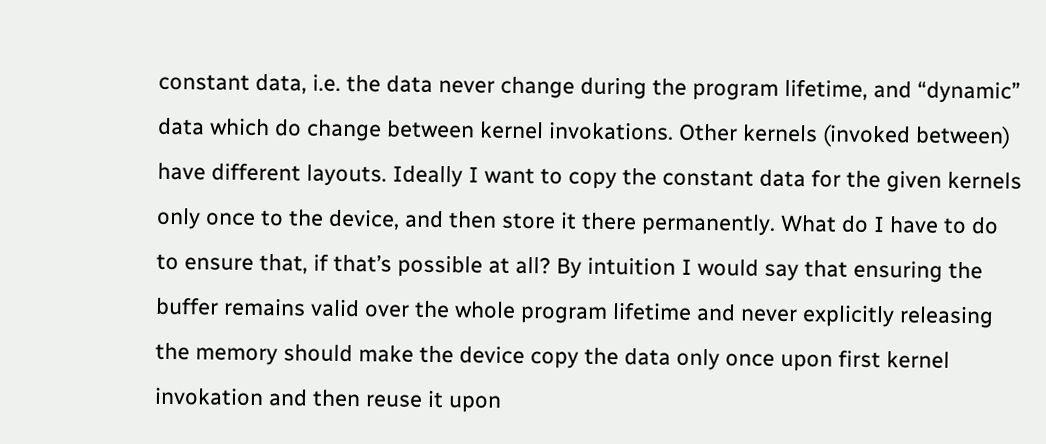constant data, i.e. the data never change during the program lifetime, and “dynamic” data which do change between kernel invokations. Other kernels (invoked between) have different layouts. Ideally I want to copy the constant data for the given kernels only once to the device, and then store it there permanently. What do I have to do to ensure that, if that’s possible at all? By intuition I would say that ensuring the buffer remains valid over the whole program lifetime and never explicitly releasing the memory should make the device copy the data only once upon first kernel invokation and then reuse it upon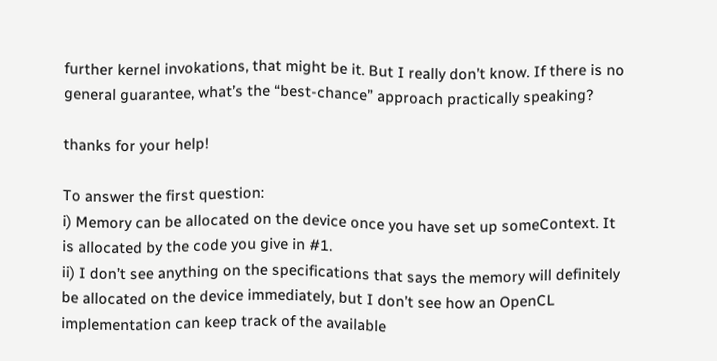further kernel invokations, that might be it. But I really don’t know. If there is no general guarantee, what’s the “best-chance” approach practically speaking?

thanks for your help!

To answer the first question:
i) Memory can be allocated on the device once you have set up someContext. It is allocated by the code you give in #1.
ii) I don’t see anything on the specifications that says the memory will definitely be allocated on the device immediately, but I don’t see how an OpenCL implementation can keep track of the available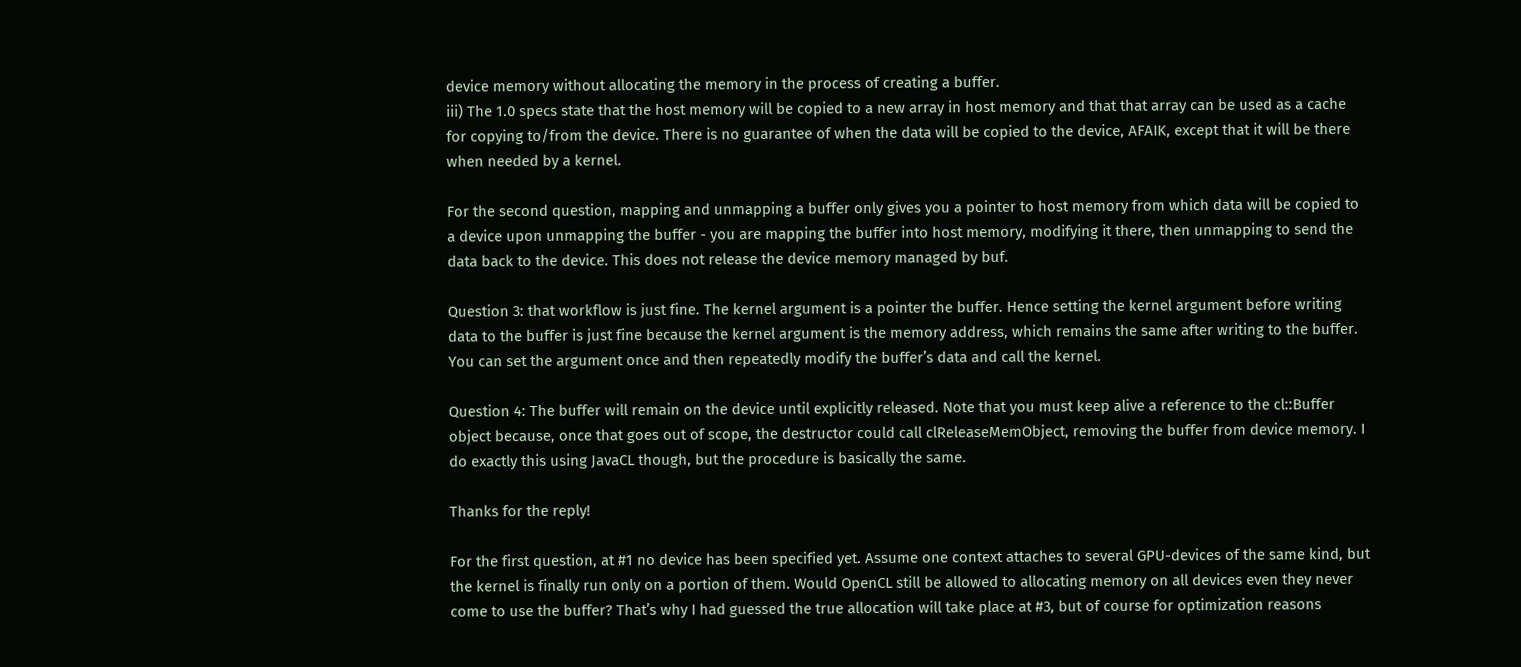device memory without allocating the memory in the process of creating a buffer.
iii) The 1.0 specs state that the host memory will be copied to a new array in host memory and that that array can be used as a cache for copying to/from the device. There is no guarantee of when the data will be copied to the device, AFAIK, except that it will be there when needed by a kernel.

For the second question, mapping and unmapping a buffer only gives you a pointer to host memory from which data will be copied to a device upon unmapping the buffer - you are mapping the buffer into host memory, modifying it there, then unmapping to send the data back to the device. This does not release the device memory managed by buf.

Question 3: that workflow is just fine. The kernel argument is a pointer the buffer. Hence setting the kernel argument before writing data to the buffer is just fine because the kernel argument is the memory address, which remains the same after writing to the buffer. You can set the argument once and then repeatedly modify the buffer’s data and call the kernel.

Question 4: The buffer will remain on the device until explicitly released. Note that you must keep alive a reference to the cl::Buffer object because, once that goes out of scope, the destructor could call clReleaseMemObject, removing the buffer from device memory. I do exactly this using JavaCL though, but the procedure is basically the same.

Thanks for the reply!

For the first question, at #1 no device has been specified yet. Assume one context attaches to several GPU-devices of the same kind, but the kernel is finally run only on a portion of them. Would OpenCL still be allowed to allocating memory on all devices even they never come to use the buffer? That’s why I had guessed the true allocation will take place at #3, but of course for optimization reasons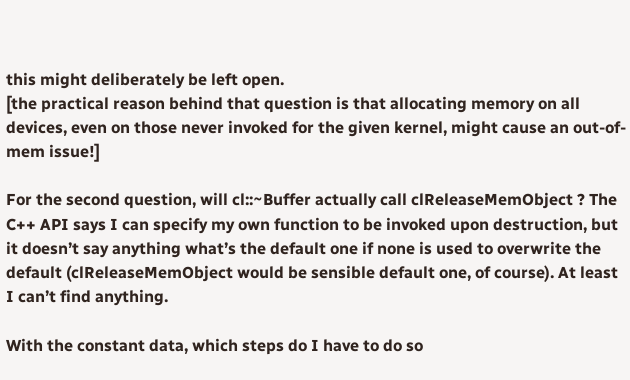this might deliberately be left open.
[the practical reason behind that question is that allocating memory on all devices, even on those never invoked for the given kernel, might cause an out-of-mem issue!]

For the second question, will cl::~Buffer actually call clReleaseMemObject ? The C++ API says I can specify my own function to be invoked upon destruction, but it doesn’t say anything what’s the default one if none is used to overwrite the default (clReleaseMemObject would be sensible default one, of course). At least I can’t find anything.

With the constant data, which steps do I have to do so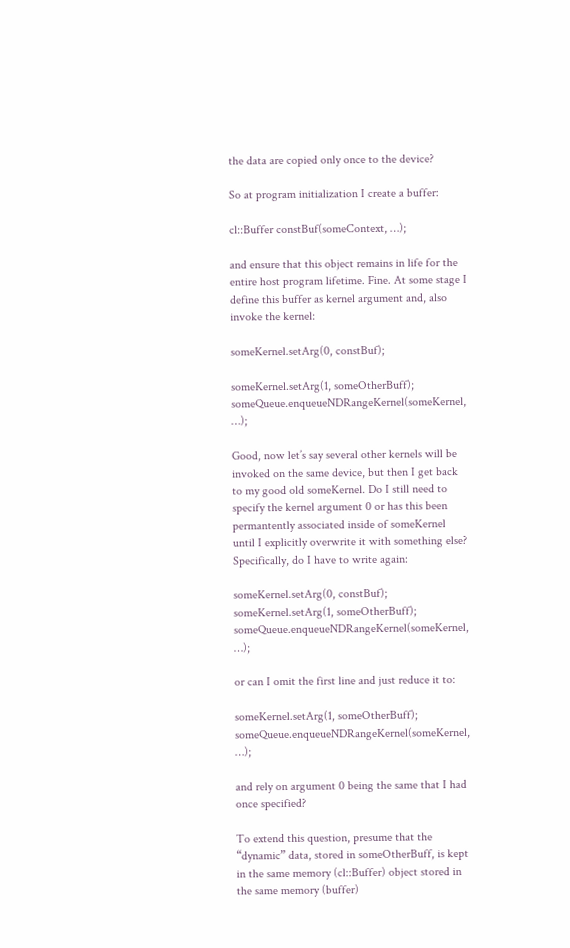the data are copied only once to the device?

So at program initialization I create a buffer:

cl::Buffer constBuf(someContext, …);

and ensure that this object remains in life for the entire host program lifetime. Fine. At some stage I define this buffer as kernel argument and, also invoke the kernel:

someKernel.setArg(0, constBuf);

someKernel.setArg(1, someOtherBuff);
someQueue.enqueueNDRangeKernel(someKernel, …);

Good, now let’s say several other kernels will be invoked on the same device, but then I get back to my good old someKernel. Do I still need to specify the kernel argument 0 or has this been permantently associated inside of someKernel until I explicitly overwrite it with something else? Specifically, do I have to write again:

someKernel.setArg(0, constBuf);
someKernel.setArg(1, someOtherBuff);
someQueue.enqueueNDRangeKernel(someKernel, …);

or can I omit the first line and just reduce it to:

someKernel.setArg(1, someOtherBuff);
someQueue.enqueueNDRangeKernel(someKernel, …);

and rely on argument 0 being the same that I had once specified?

To extend this question, presume that the “dynamic” data, stored in someOtherBuff, is kept in the same memory (cl::Buffer) object stored in the same memory (buffer)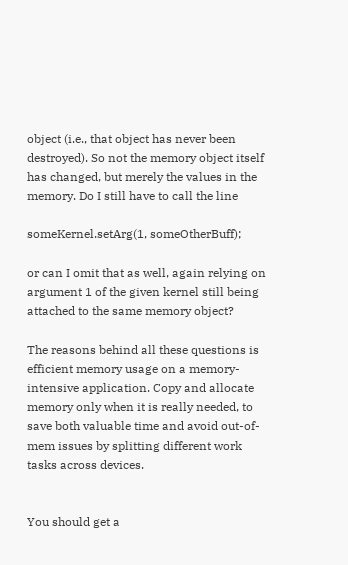object (i.e., that object has never been destroyed). So not the memory object itself has changed, but merely the values in the memory. Do I still have to call the line

someKernel.setArg(1, someOtherBuff);

or can I omit that as well, again relying on argument 1 of the given kernel still being attached to the same memory object?

The reasons behind all these questions is efficient memory usage on a memory-intensive application. Copy and allocate memory only when it is really needed, to save both valuable time and avoid out-of-mem issues by splitting different work tasks across devices.


You should get a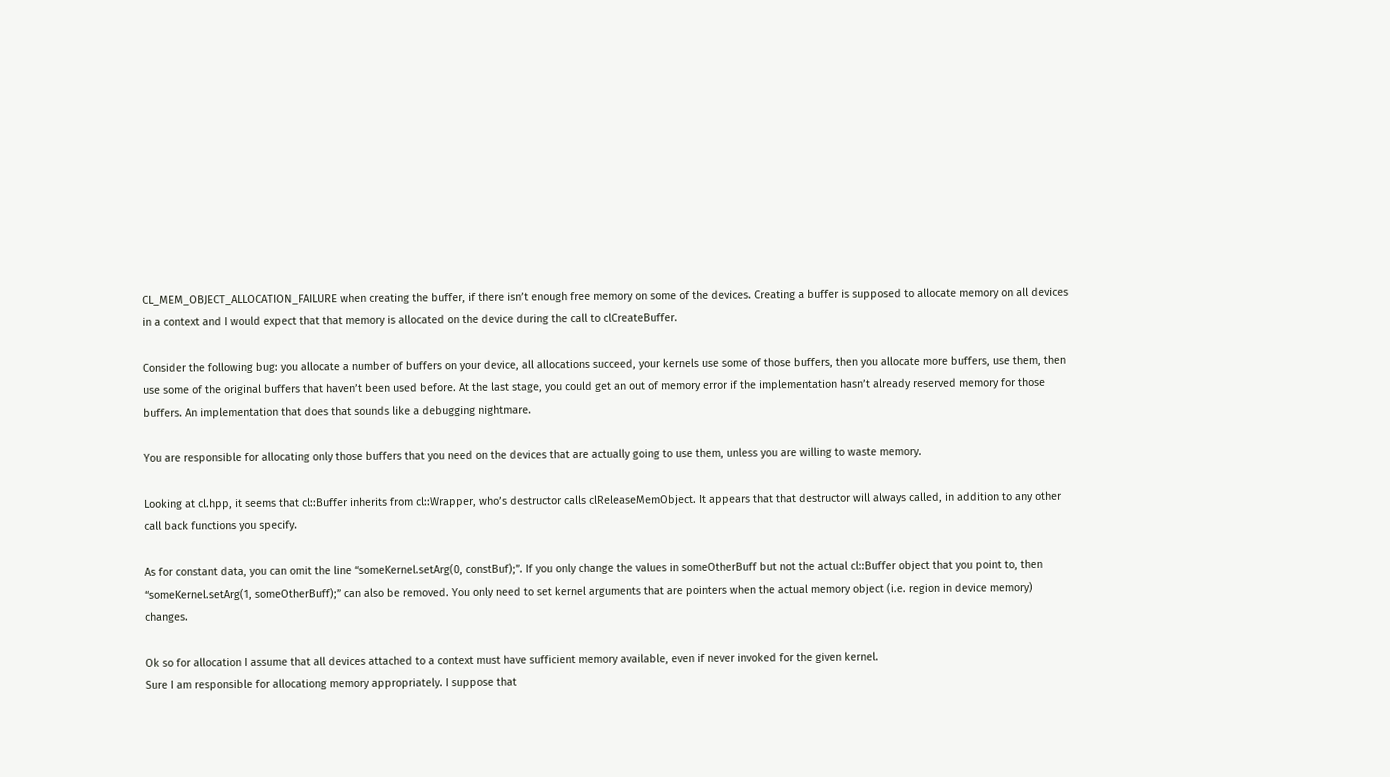CL_MEM_OBJECT_ALLOCATION_FAILURE when creating the buffer, if there isn’t enough free memory on some of the devices. Creating a buffer is supposed to allocate memory on all devices in a context and I would expect that that memory is allocated on the device during the call to clCreateBuffer.

Consider the following bug: you allocate a number of buffers on your device, all allocations succeed, your kernels use some of those buffers, then you allocate more buffers, use them, then use some of the original buffers that haven’t been used before. At the last stage, you could get an out of memory error if the implementation hasn’t already reserved memory for those buffers. An implementation that does that sounds like a debugging nightmare.

You are responsible for allocating only those buffers that you need on the devices that are actually going to use them, unless you are willing to waste memory.

Looking at cl.hpp, it seems that cl::Buffer inherits from cl::Wrapper, who’s destructor calls clReleaseMemObject. It appears that that destructor will always called, in addition to any other call back functions you specify.

As for constant data, you can omit the line “someKernel.setArg(0, constBuf);”. If you only change the values in someOtherBuff but not the actual cl::Buffer object that you point to, then “someKernel.setArg(1, someOtherBuff);” can also be removed. You only need to set kernel arguments that are pointers when the actual memory object (i.e. region in device memory) changes.

Ok so for allocation I assume that all devices attached to a context must have sufficient memory available, even if never invoked for the given kernel.
Sure I am responsible for allocationg memory appropriately. I suppose that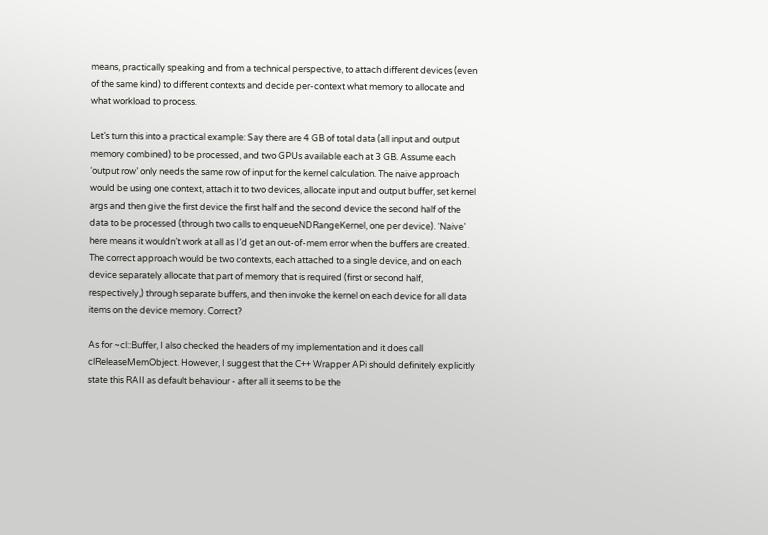means, practically speaking and from a technical perspective, to attach different devices (even of the same kind) to different contexts and decide per-context what memory to allocate and what workload to process.

Let’s turn this into a practical example: Say there are 4 GB of total data (all input and output memory combined) to be processed, and two GPUs available each at 3 GB. Assume each ‘output row’ only needs the same row of input for the kernel calculation. The naive approach would be using one context, attach it to two devices, allocate input and output buffer, set kernel args and then give the first device the first half and the second device the second half of the data to be processed (through two calls to enqueueNDRangeKernel, one per device). ‘Naive’ here means it wouldn’t work at all as I’d get an out-of-mem error when the buffers are created.
The correct approach would be two contexts, each attached to a single device, and on each device separately allocate that part of memory that is required (first or second half, respectively,) through separate buffers, and then invoke the kernel on each device for all data items on the device memory. Correct?

As for ~cl::Buffer, I also checked the headers of my implementation and it does call clReleaseMemObject. However, I suggest that the C++ Wrapper APi should definitely explicitly state this RAII as default behaviour - after all it seems to be the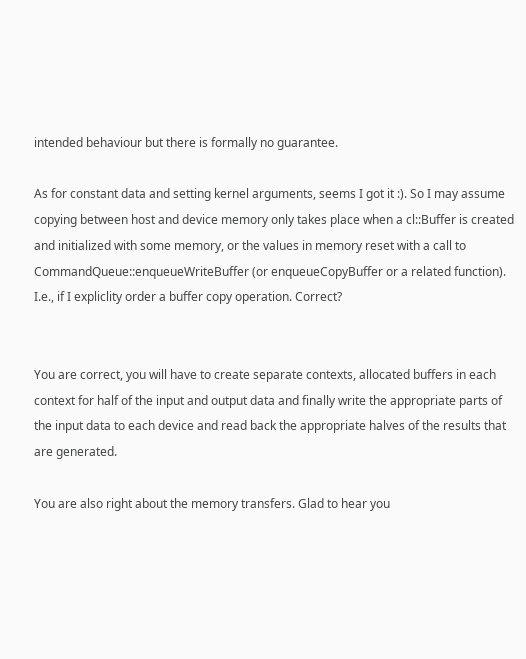intended behaviour but there is formally no guarantee.

As for constant data and setting kernel arguments, seems I got it :). So I may assume copying between host and device memory only takes place when a cl::Buffer is created and initialized with some memory, or the values in memory reset with a call to CommandQueue::enqueueWriteBuffer (or enqueueCopyBuffer or a related function). I.e., if I expliclity order a buffer copy operation. Correct?


You are correct, you will have to create separate contexts, allocated buffers in each context for half of the input and output data and finally write the appropriate parts of the input data to each device and read back the appropriate halves of the results that are generated.

You are also right about the memory transfers. Glad to hear you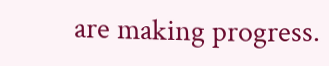are making progress.